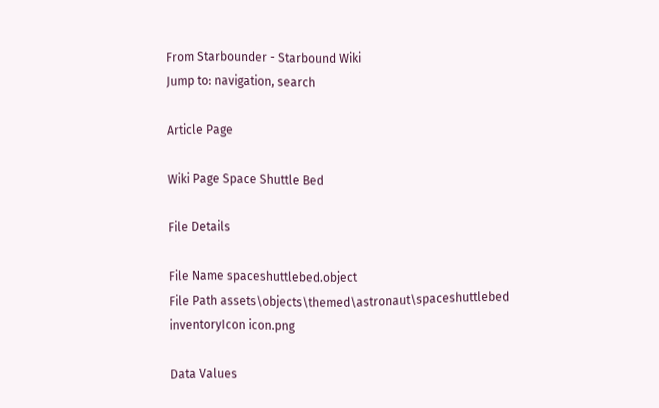From Starbounder - Starbound Wiki
Jump to: navigation, search

Article Page

Wiki Page Space Shuttle Bed

File Details

File Name spaceshuttlebed.object
File Path assets\objects\themed\astronaut\spaceshuttlebed
inventoryIcon icon.png

Data Values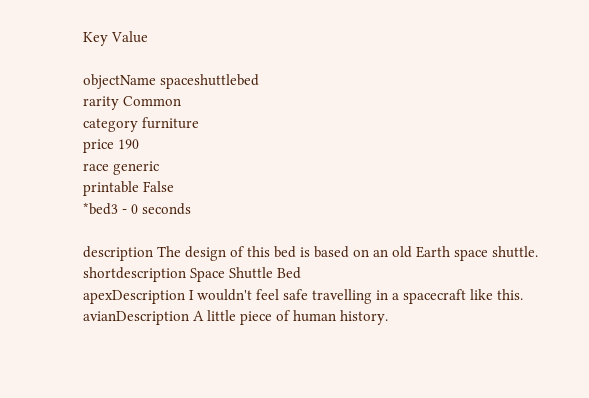Key Value

objectName spaceshuttlebed
rarity Common
category furniture
price 190
race generic
printable False
*bed3 - 0 seconds

description The design of this bed is based on an old Earth space shuttle.
shortdescription Space Shuttle Bed
apexDescription I wouldn't feel safe travelling in a spacecraft like this.
avianDescription A little piece of human history.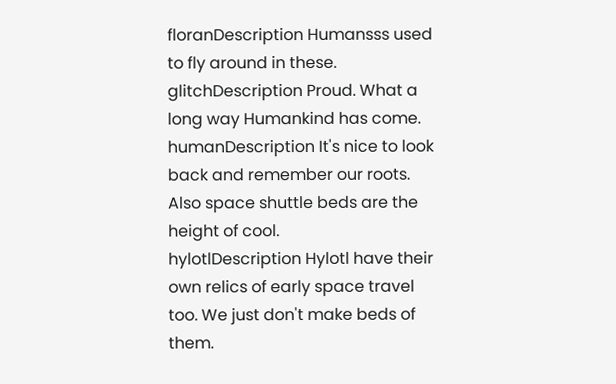floranDescription Humansss used to fly around in these.
glitchDescription Proud. What a long way Humankind has come.
humanDescription It's nice to look back and remember our roots. Also space shuttle beds are the height of cool.
hylotlDescription Hylotl have their own relics of early space travel too. We just don't make beds of them.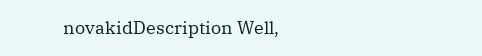novakidDescription Well,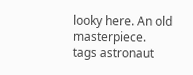looky here. An old masterpiece.
tags astronaut